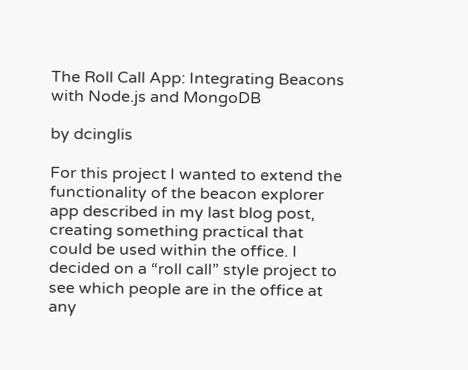The Roll Call App: Integrating Beacons with Node.js and MongoDB

by dcinglis

For this project I wanted to extend the functionality of the beacon explorer app described in my last blog post, creating something practical that could be used within the office. I decided on a “roll call” style project to see which people are in the office at any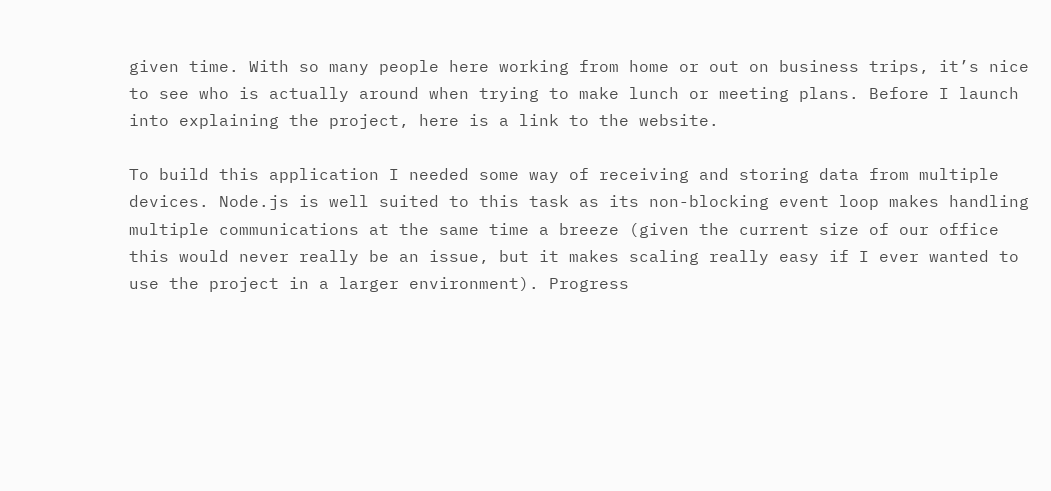given time. With so many people here working from home or out on business trips, it’s nice to see who is actually around when trying to make lunch or meeting plans. Before I launch into explaining the project, here is a link to the website.

To build this application I needed some way of receiving and storing data from multiple devices. Node.js is well suited to this task as its non-blocking event loop makes handling multiple communications at the same time a breeze (given the current size of our office this would never really be an issue, but it makes scaling really easy if I ever wanted to use the project in a larger environment). Progress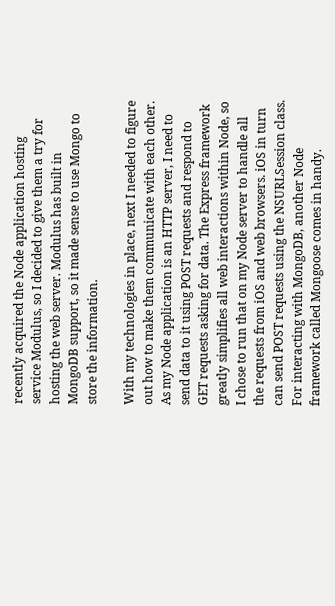recently acquired the Node application hosting service Modulus, so I decided to give them a try for hosting the web server. Modulus has built in MongoDB support, so it made sense to use Mongo to store the information.

With my technologies in place, next I needed to figure out how to make them communicate with each other. As my Node application is an HTTP server, I need to send data to it using POST requests and respond to GET requests asking for data. The Express framework greatly simplifies all web interactions within Node, so I chose to run that on my Node server to handle all the requests from iOS and web browsers. iOS in turn can send POST requests using the NSURLSession class. For interacting with MongoDB, another Node framework called Mongoose comes in handy.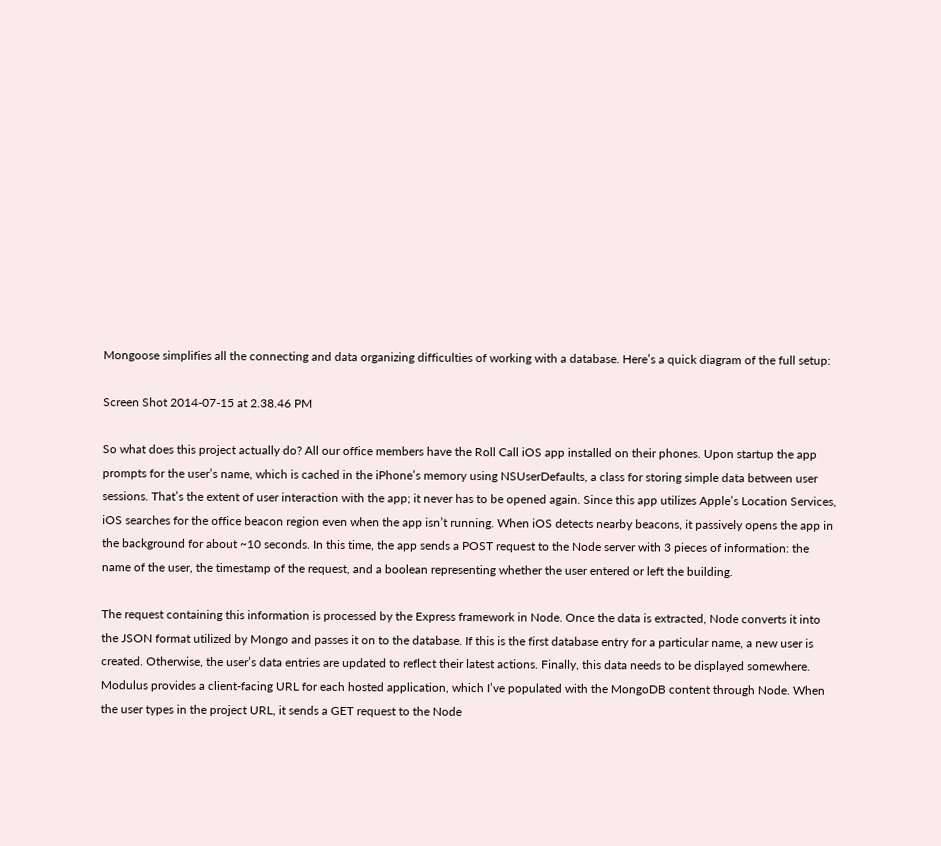Mongoose simplifies all the connecting and data organizing difficulties of working with a database. Here’s a quick diagram of the full setup:

Screen Shot 2014-07-15 at 2.38.46 PM

So what does this project actually do? All our office members have the Roll Call iOS app installed on their phones. Upon startup the app prompts for the user’s name, which is cached in the iPhone’s memory using NSUserDefaults, a class for storing simple data between user sessions. That’s the extent of user interaction with the app; it never has to be opened again. Since this app utilizes Apple’s Location Services, iOS searches for the office beacon region even when the app isn’t running. When iOS detects nearby beacons, it passively opens the app in the background for about ~10 seconds. In this time, the app sends a POST request to the Node server with 3 pieces of information: the name of the user, the timestamp of the request, and a boolean representing whether the user entered or left the building.

The request containing this information is processed by the Express framework in Node. Once the data is extracted, Node converts it into the JSON format utilized by Mongo and passes it on to the database. If this is the first database entry for a particular name, a new user is created. Otherwise, the user’s data entries are updated to reflect their latest actions. Finally, this data needs to be displayed somewhere. Modulus provides a client-facing URL for each hosted application, which I’ve populated with the MongoDB content through Node. When the user types in the project URL, it sends a GET request to the Node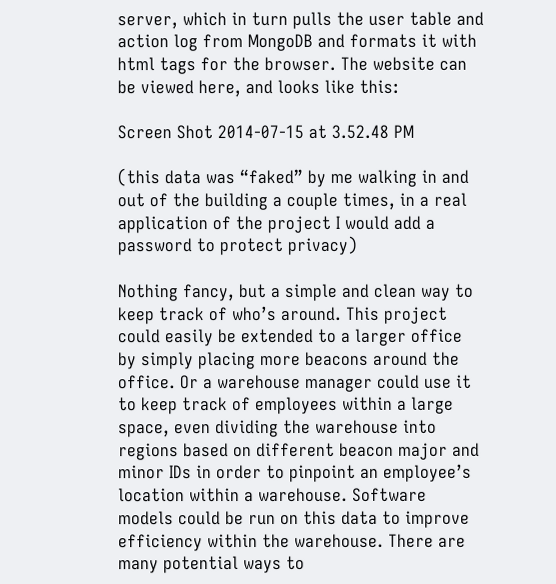server, which in turn pulls the user table and action log from MongoDB and formats it with html tags for the browser. The website can be viewed here, and looks like this:

Screen Shot 2014-07-15 at 3.52.48 PM

(this data was “faked” by me walking in and out of the building a couple times, in a real application of the project I would add a password to protect privacy)

Nothing fancy, but a simple and clean way to keep track of who’s around. This project could easily be extended to a larger office by simply placing more beacons around the office. Or a warehouse manager could use it to keep track of employees within a large space, even dividing the warehouse into regions based on different beacon major and minor IDs in order to pinpoint an employee’s location within a warehouse. Software models could be run on this data to improve efficiency within the warehouse. There are many potential ways to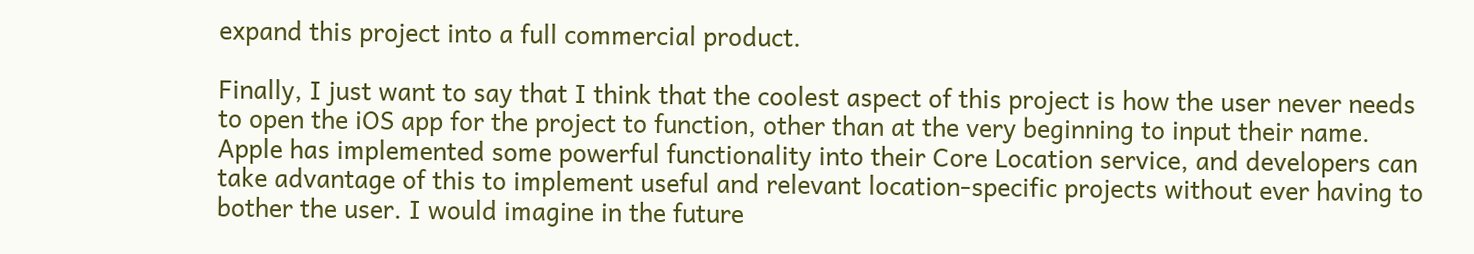expand this project into a full commercial product.

Finally, I just want to say that I think that the coolest aspect of this project is how the user never needs to open the iOS app for the project to function, other than at the very beginning to input their name. Apple has implemented some powerful functionality into their Core Location service, and developers can take advantage of this to implement useful and relevant location-specific projects without ever having to bother the user. I would imagine in the future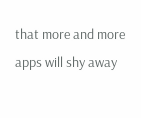that more and more apps will shy away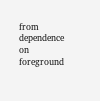from dependence on foreground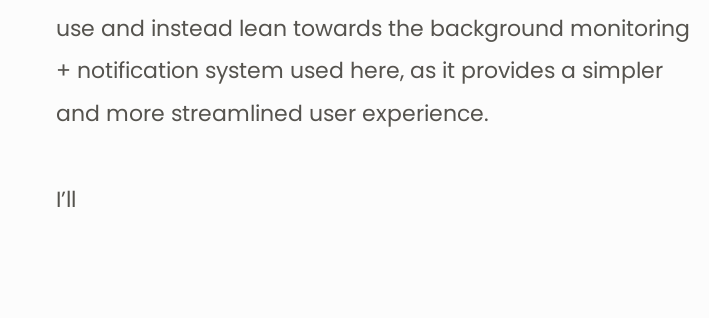use and instead lean towards the background monitoring + notification system used here, as it provides a simpler and more streamlined user experience.

I’ll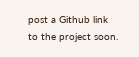post a Github link to the project soon.